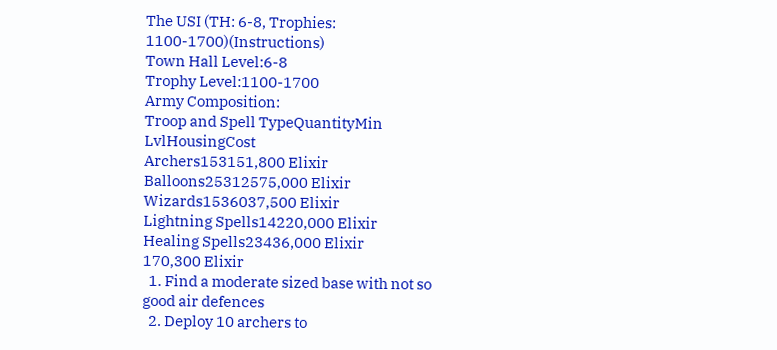The USI (TH: 6-8, Trophies: 1100-1700)(Instructions)
Town Hall Level:6-8
Trophy Level:1100-1700
Army Composition:
Troop and Spell TypeQuantityMin LvlHousingCost
Archers153151,800 Elixir
Balloons25312575,000 Elixir
Wizards1536037,500 Elixir
Lightning Spells14220,000 Elixir
Healing Spells23436,000 Elixir
170,300 Elixir
  1. Find a moderate sized base with not so good air defences
  2. Deploy 10 archers to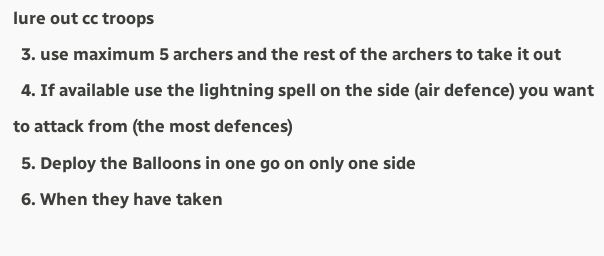lure out cc troops
  3. use maximum 5 archers and the rest of the archers to take it out
  4. If available use the lightning spell on the side (air defence) you want to attack from (the most defences)
  5. Deploy the Balloons in one go on only one side
  6. When they have taken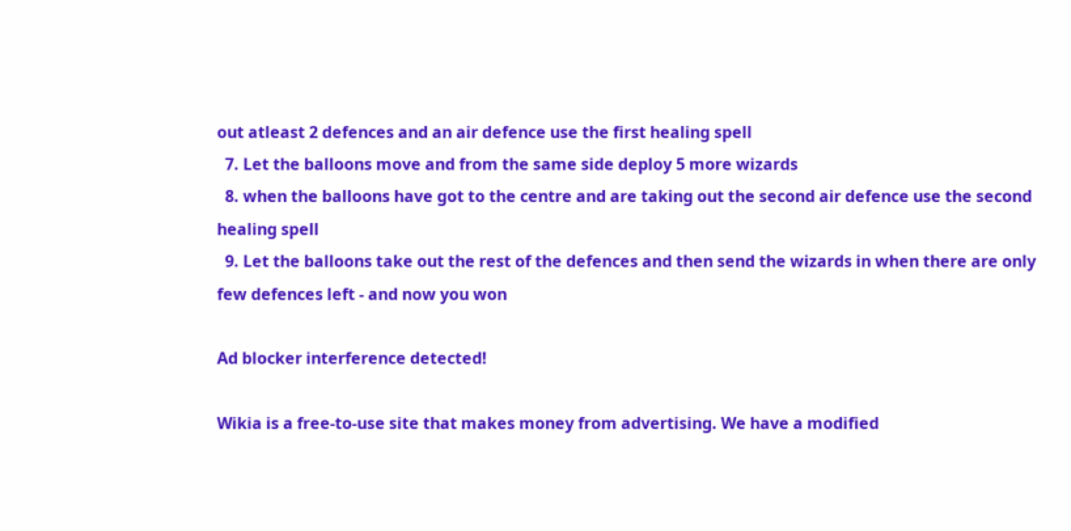out atleast 2 defences and an air defence use the first healing spell
  7. Let the balloons move and from the same side deploy 5 more wizards
  8. when the balloons have got to the centre and are taking out the second air defence use the second healing spell
  9. Let the balloons take out the rest of the defences and then send the wizards in when there are only few defences left - and now you won

Ad blocker interference detected!

Wikia is a free-to-use site that makes money from advertising. We have a modified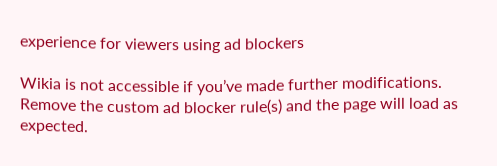experience for viewers using ad blockers

Wikia is not accessible if you’ve made further modifications. Remove the custom ad blocker rule(s) and the page will load as expected.